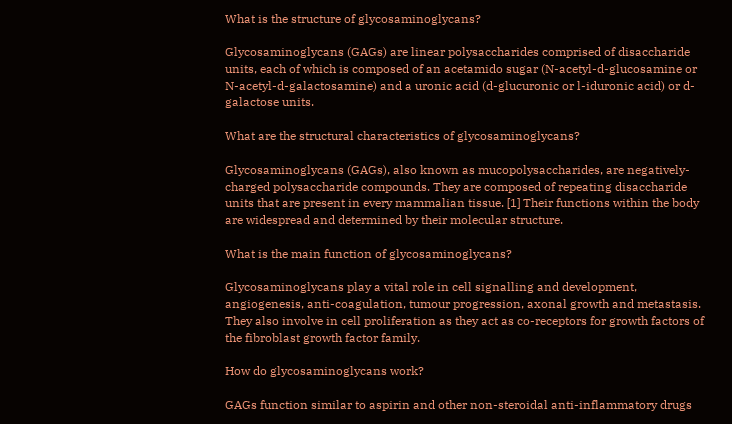What is the structure of glycosaminoglycans?

Glycosaminoglycans (GAGs) are linear polysaccharides comprised of disaccharide units, each of which is composed of an acetamido sugar (N-acetyl-d-glucosamine or N-acetyl-d-galactosamine) and a uronic acid (d-glucuronic or l-iduronic acid) or d-galactose units.

What are the structural characteristics of glycosaminoglycans?

Glycosaminoglycans (GAGs), also known as mucopolysaccharides, are negatively-charged polysaccharide compounds. They are composed of repeating disaccharide units that are present in every mammalian tissue. [1] Their functions within the body are widespread and determined by their molecular structure.

What is the main function of glycosaminoglycans?

Glycosaminoglycans play a vital role in cell signalling and development, angiogenesis, anti-coagulation, tumour progression, axonal growth and metastasis. They also involve in cell proliferation as they act as co-receptors for growth factors of the fibroblast growth factor family.

How do glycosaminoglycans work?

GAGs function similar to aspirin and other non-steroidal anti-inflammatory drugs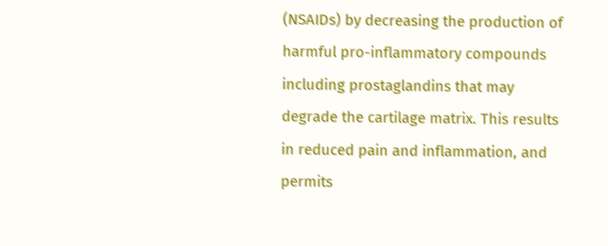(NSAIDs) by decreasing the production of harmful pro-inflammatory compounds including prostaglandins that may degrade the cartilage matrix. This results in reduced pain and inflammation, and permits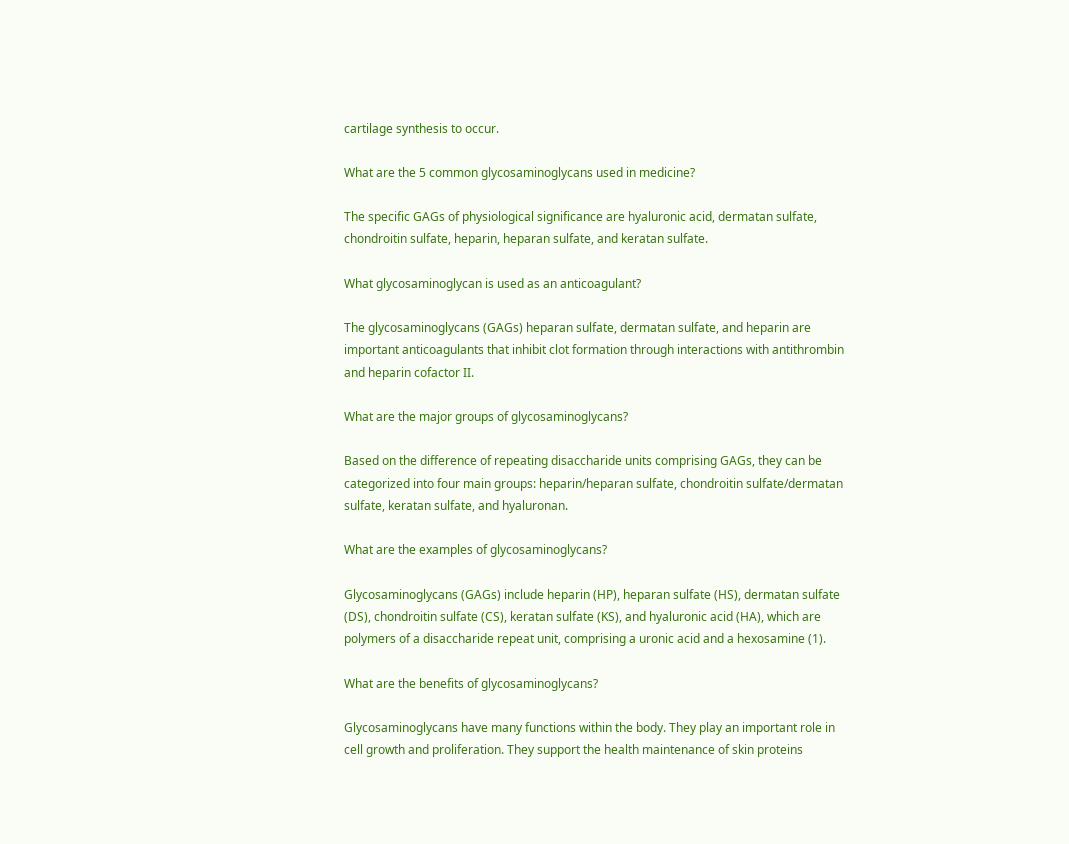cartilage synthesis to occur.

What are the 5 common glycosaminoglycans used in medicine?

The specific GAGs of physiological significance are hyaluronic acid, dermatan sulfate, chondroitin sulfate, heparin, heparan sulfate, and keratan sulfate.

What glycosaminoglycan is used as an anticoagulant?

The glycosaminoglycans (GAGs) heparan sulfate, dermatan sulfate, and heparin are important anticoagulants that inhibit clot formation through interactions with antithrombin and heparin cofactor II.

What are the major groups of glycosaminoglycans?

Based on the difference of repeating disaccharide units comprising GAGs, they can be categorized into four main groups: heparin/heparan sulfate, chondroitin sulfate/dermatan sulfate, keratan sulfate, and hyaluronan.

What are the examples of glycosaminoglycans?

Glycosaminoglycans (GAGs) include heparin (HP), heparan sulfate (HS), dermatan sulfate (DS), chondroitin sulfate (CS), keratan sulfate (KS), and hyaluronic acid (HA), which are polymers of a disaccharide repeat unit, comprising a uronic acid and a hexosamine (1).

What are the benefits of glycosaminoglycans?

Glycosaminoglycans have many functions within the body. They play an important role in cell growth and proliferation. They support the health maintenance of skin proteins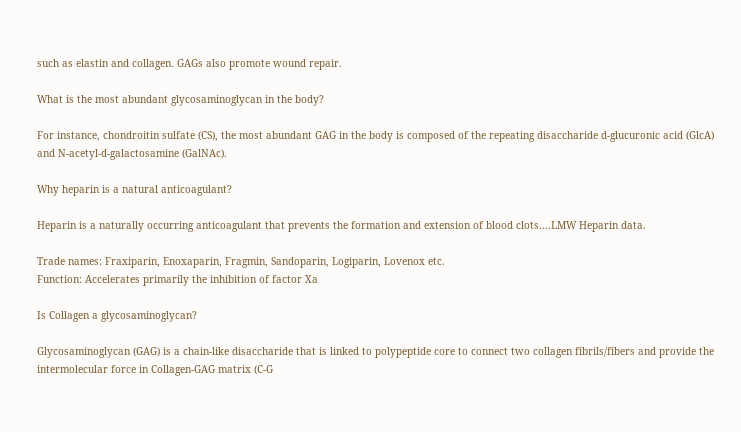such as elastin and collagen. GAGs also promote wound repair.

What is the most abundant glycosaminoglycan in the body?

For instance, chondroitin sulfate (CS), the most abundant GAG in the body is composed of the repeating disaccharide d-glucuronic acid (GlcA) and N-acetyl-d-galactosamine (GalNAc).

Why heparin is a natural anticoagulant?

Heparin is a naturally occurring anticoagulant that prevents the formation and extension of blood clots….LMW Heparin data.

Trade names: Fraxiparin, Enoxaparin, Fragmin, Sandoparin, Logiparin, Lovenox etc.
Function: Accelerates primarily the inhibition of factor Xa

Is Collagen a glycosaminoglycan?

Glycosaminoglycan (GAG) is a chain-like disaccharide that is linked to polypeptide core to connect two collagen fibrils/fibers and provide the intermolecular force in Collagen-GAG matrix (C-G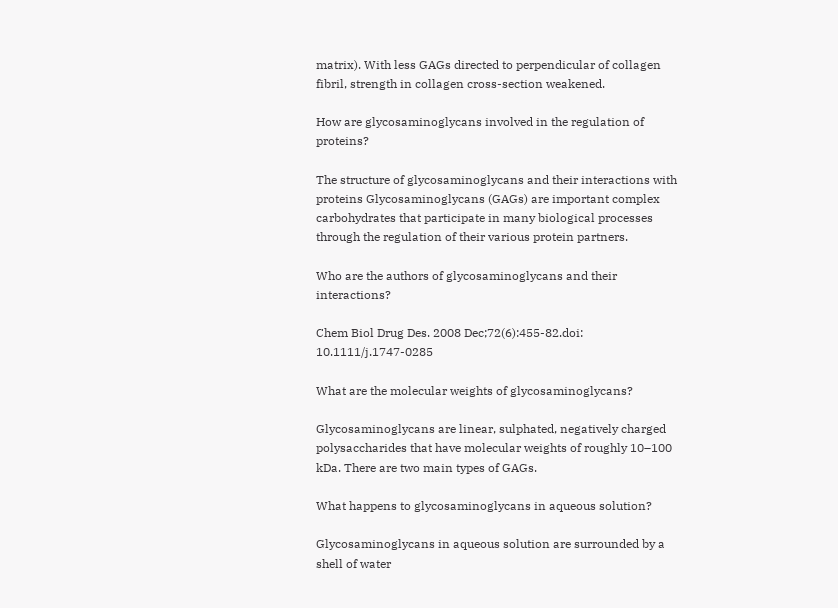matrix). With less GAGs directed to perpendicular of collagen fibril, strength in collagen cross-section weakened.

How are glycosaminoglycans involved in the regulation of proteins?

The structure of glycosaminoglycans and their interactions with proteins Glycosaminoglycans (GAGs) are important complex carbohydrates that participate in many biological processes through the regulation of their various protein partners.

Who are the authors of glycosaminoglycans and their interactions?

Chem Biol Drug Des. 2008 Dec;72(6):455-82.doi: 10.1111/j.1747-0285

What are the molecular weights of glycosaminoglycans?

Glycosaminoglycans are linear, sulphated, negatively charged polysaccharides that have molecular weights of roughly 10–100 kDa. There are two main types of GAGs.

What happens to glycosaminoglycans in aqueous solution?

Glycosaminoglycans in aqueous solution are surrounded by a shell of water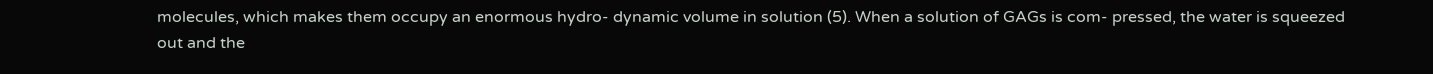molecules, which makes them occupy an enormous hydro- dynamic volume in solution (5). When a solution of GAGs is com- pressed, the water is squeezed out and the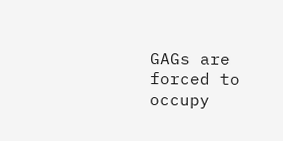GAGs are forced to occupy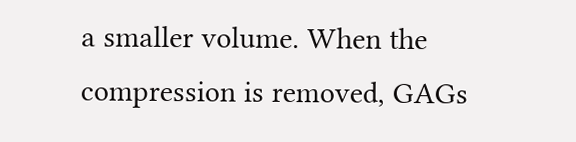a smaller volume. When the compression is removed, GAGs